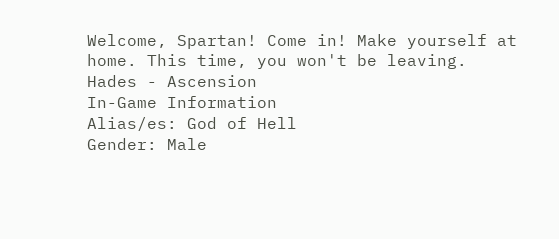Welcome, Spartan! Come in! Make yourself at home. This time, you won't be leaving.
Hades - Ascension
In-Game Information
Alias/es: God of Hell
Gender: Male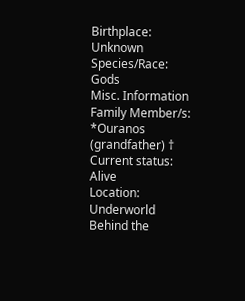Birthplace: Unknown
Species/Race: Gods
Misc. Information
Family Member/s: *Ouranos (grandfather) †
Current status: Alive
Location: Underworld
Behind the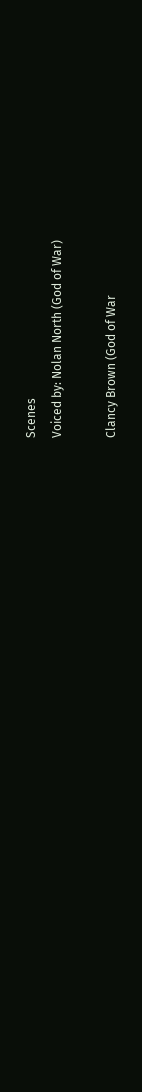Scenes
Voiced by: Nolan North (God of War)

Clancy Brown (God of War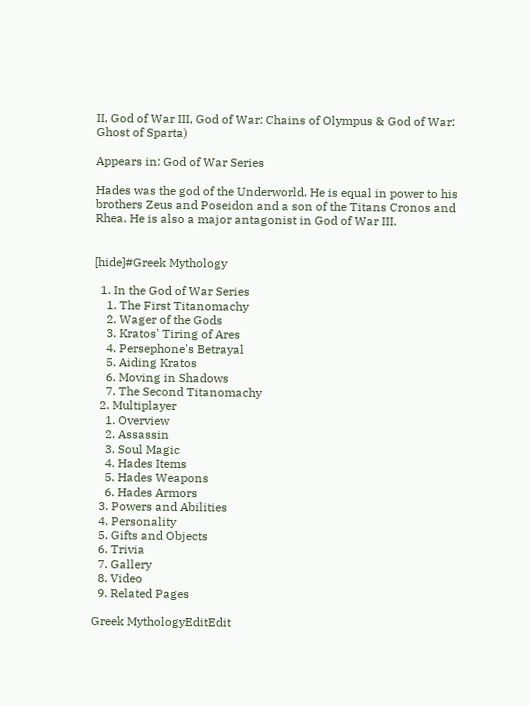II, God of War III, God of War: Chains of Olympus & God of War: Ghost of Sparta)

Appears in: God of War Series

Hades was the god of the Underworld. He is equal in power to his brothers Zeus and Poseidon and a son of the Titans Cronos and Rhea. He is also a major antagonist in God of War III.


[hide]#Greek Mythology

  1. In the God of War Series
    1. The First Titanomachy
    2. Wager of the Gods
    3. Kratos' Tiring of Ares
    4. Persephone's Betrayal
    5. Aiding Kratos
    6. Moving in Shadows
    7. The Second Titanomachy
  2. Multiplayer
    1. Overview
    2. Assassin
    3. Soul Magic
    4. Hades Items
    5. Hades Weapons
    6. Hades Armors
  3. Powers and Abilities
  4. Personality
  5. Gifts and Objects
  6. Trivia
  7. Gallery
  8. Video
  9. Related Pages

Greek MythologyEditEdit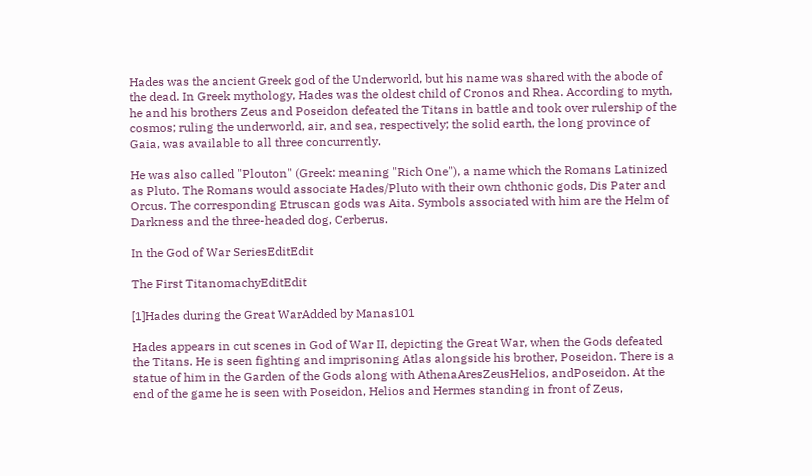Hades was the ancient Greek god of the Underworld, but his name was shared with the abode of the dead. In Greek mythology, Hades was the oldest child of Cronos and Rhea. According to myth, he and his brothers Zeus and Poseidon defeated the Titans in battle and took over rulership of the cosmos; ruling the underworld, air, and sea, respectively; the solid earth, the long province of Gaia, was available to all three concurrently.

He was also called "Plouton" (Greek: meaning "Rich One"), a name which the Romans Latinized as Pluto. The Romans would associate Hades/Pluto with their own chthonic gods, Dis Pater and Orcus. The corresponding Etruscan gods was Aita. Symbols associated with him are the Helm of Darkness and the three-headed dog, Cerberus.

In the God of War SeriesEditEdit

The First TitanomachyEditEdit

[1]Hades during the Great WarAdded by Manas101

Hades appears in cut scenes in God of War II, depicting the Great War, when the Gods defeated the Titans. He is seen fighting and imprisoning Atlas alongside his brother, Poseidon. There is a statue of him in the Garden of the Gods along with AthenaAresZeusHelios, andPoseidon. At the end of the game he is seen with Poseidon, Helios and Hermes standing in front of Zeus,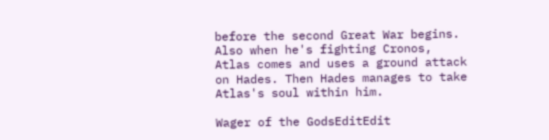before the second Great War begins. Also when he's fighting Cronos, Atlas comes and uses a ground attack on Hades. Then Hades manages to take Atlas's soul within him.

Wager of the GodsEditEdit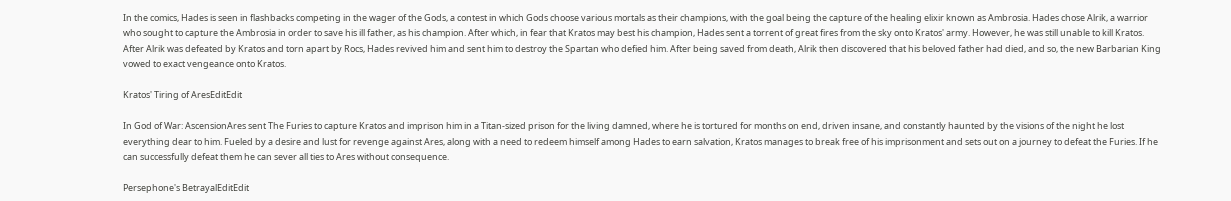In the comics, Hades is seen in flashbacks competing in the wager of the Gods, a contest in which Gods choose various mortals as their champions, with the goal being the capture of the healing elixir known as Ambrosia. Hades chose Alrik, a warrior who sought to capture the Ambrosia in order to save his ill father, as his champion. After which, in fear that Kratos may best his champion, Hades sent a torrent of great fires from the sky onto Kratos' army. However, he was still unable to kill Kratos. After Alrik was defeated by Kratos and torn apart by Rocs, Hades revived him and sent him to destroy the Spartan who defied him. After being saved from death, Alrik then discovered that his beloved father had died, and so, the new Barbarian King vowed to exact vengeance onto Kratos.

Kratos' Tiring of AresEditEdit

In God of War: AscensionAres sent The Furies to capture Kratos and imprison him in a Titan-sized prison for the living damned, where he is tortured for months on end, driven insane, and constantly haunted by the visions of the night he lost everything dear to him. Fueled by a desire and lust for revenge against Ares, along with a need to redeem himself among Hades to earn salvation, Kratos manages to break free of his imprisonment and sets out on a journey to defeat the Furies. If he can successfully defeat them he can sever all ties to Ares without consequence.

Persephone's BetrayalEditEdit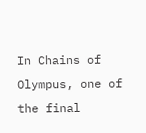In Chains of Olympus, one of the final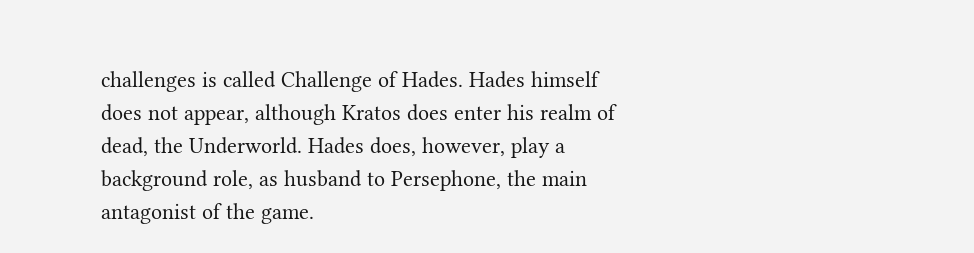challenges is called Challenge of Hades. Hades himself does not appear, although Kratos does enter his realm of dead, the Underworld. Hades does, however, play a background role, as husband to Persephone, the main antagonist of the game.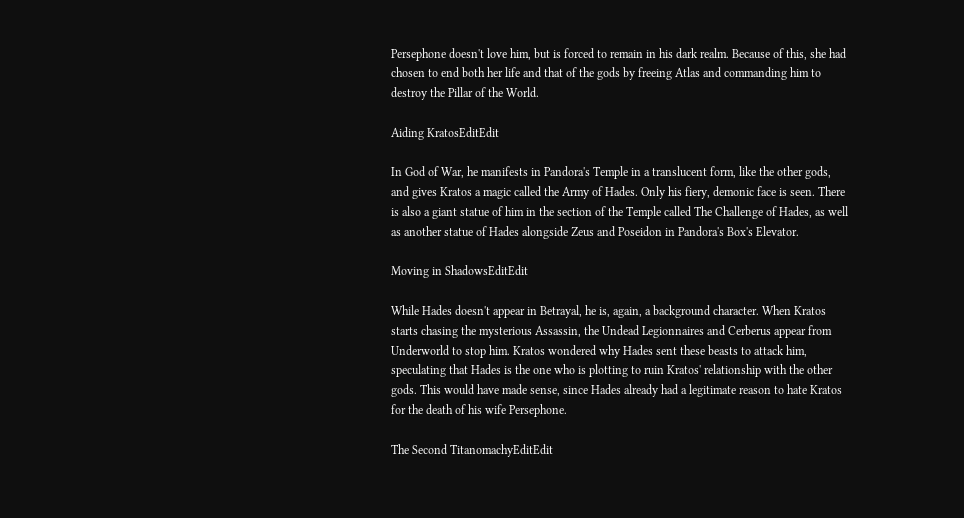Persephone doesn't love him, but is forced to remain in his dark realm. Because of this, she had chosen to end both her life and that of the gods by freeing Atlas and commanding him to destroy the Pillar of the World.

Aiding KratosEditEdit

In God of War, he manifests in Pandora's Temple in a translucent form, like the other gods, and gives Kratos a magic called the Army of Hades. Only his fiery, demonic face is seen. There is also a giant statue of him in the section of the Temple called The Challenge of Hades, as well as another statue of Hades alongside Zeus and Poseidon in Pandora's Box's Elevator.

Moving in ShadowsEditEdit

While Hades doesn't appear in Betrayal, he is, again, a background character. When Kratos starts chasing the mysterious Assassin, the Undead Legionnaires and Cerberus appear from Underworld to stop him. Kratos wondered why Hades sent these beasts to attack him, speculating that Hades is the one who is plotting to ruin Kratos' relationship with the other gods. This would have made sense, since Hades already had a legitimate reason to hate Kratos for the death of his wife Persephone.

The Second TitanomachyEditEdit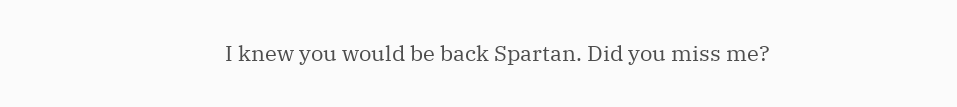I knew you would be back Spartan. Did you miss me?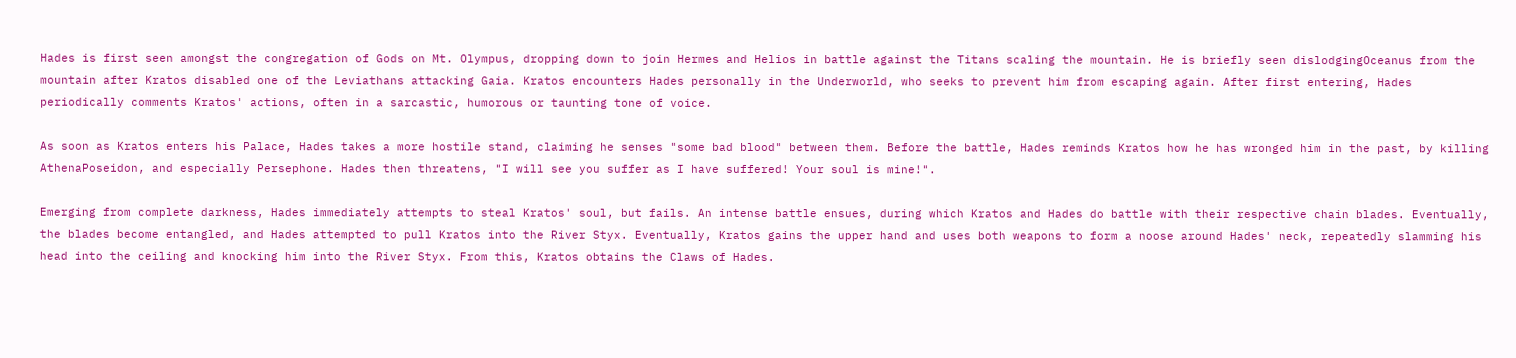Hades is first seen amongst the congregation of Gods on Mt. Olympus, dropping down to join Hermes and Helios in battle against the Titans scaling the mountain. He is briefly seen dislodgingOceanus from the mountain after Kratos disabled one of the Leviathans attacking Gaia. Kratos encounters Hades personally in the Underworld, who seeks to prevent him from escaping again. After first entering, Hades periodically comments Kratos' actions, often in a sarcastic, humorous or taunting tone of voice.

As soon as Kratos enters his Palace, Hades takes a more hostile stand, claiming he senses "some bad blood" between them. Before the battle, Hades reminds Kratos how he has wronged him in the past, by killing AthenaPoseidon, and especially Persephone. Hades then threatens, "I will see you suffer as I have suffered! Your soul is mine!".

Emerging from complete darkness, Hades immediately attempts to steal Kratos' soul, but fails. An intense battle ensues, during which Kratos and Hades do battle with their respective chain blades. Eventually, the blades become entangled, and Hades attempted to pull Kratos into the River Styx. Eventually, Kratos gains the upper hand and uses both weapons to form a noose around Hades' neck, repeatedly slamming his head into the ceiling and knocking him into the River Styx. From this, Kratos obtains the Claws of Hades.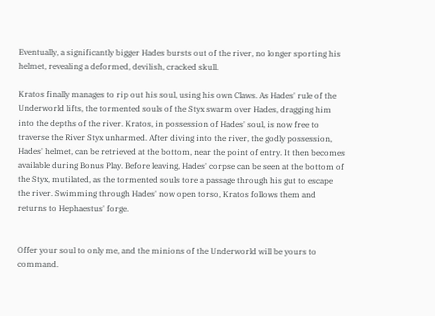Eventually, a significantly bigger Hades bursts out of the river, no longer sporting his helmet, revealing a deformed, devilish, cracked skull.

Kratos finally manages to rip out his soul, using his own Claws. As Hades' rule of the Underworld lifts, the tormented souls of the Styx swarm over Hades, dragging him into the depths of the river. Kratos, in possession of Hades' soul, is now free to traverse the River Styx unharmed. After diving into the river, the godly possession, Hades' helmet, can be retrieved at the bottom, near the point of entry. It then becomes available during Bonus Play. Before leaving, Hades' corpse can be seen at the bottom of the Styx, mutilated, as the tormented souls tore a passage through his gut to escape the river. Swimming through Hades' now open torso, Kratos follows them and returns to Hephaestus' forge.


Offer your soul to only me, and the minions of the Underworld will be yours to command.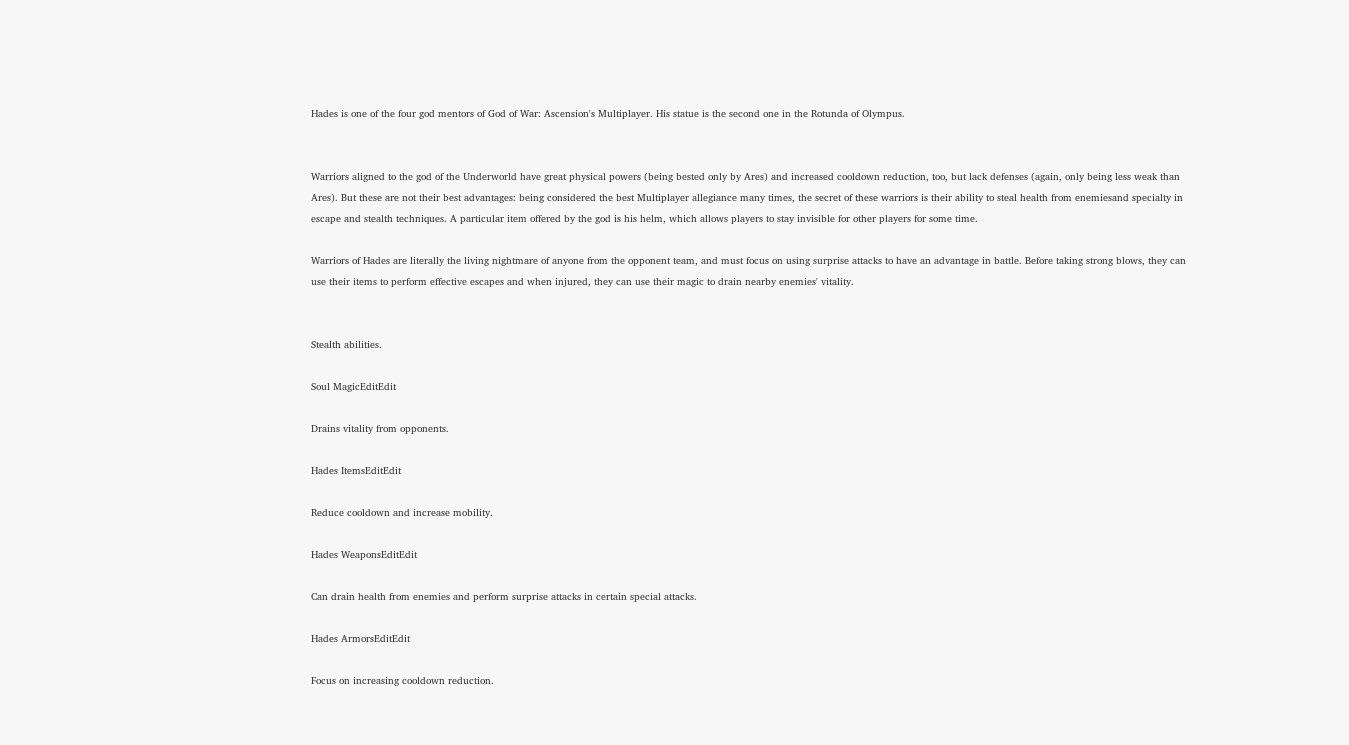Hades is one of the four god mentors of God of War: Ascension's Multiplayer. His statue is the second one in the Rotunda of Olympus.


Warriors aligned to the god of the Underworld have great physical powers (being bested only by Ares) and increased cooldown reduction, too, but lack defenses (again, only being less weak than Ares). But these are not their best advantages: being considered the best Multiplayer allegiance many times, the secret of these warriors is their ability to steal health from enemiesand specialty in escape and stealth techniques. A particular item offered by the god is his helm, which allows players to stay invisible for other players for some time.

Warriors of Hades are literally the living nightmare of anyone from the opponent team, and must focus on using surprise attacks to have an advantage in battle. Before taking strong blows, they can use their items to perform effective escapes and when injured, they can use their magic to drain nearby enemies' vitality.


Stealth abilities.

Soul MagicEditEdit

Drains vitality from opponents.

Hades ItemsEditEdit

Reduce cooldown and increase mobility.

Hades WeaponsEditEdit

Can drain health from enemies and perform surprise attacks in certain special attacks.

Hades ArmorsEditEdit

Focus on increasing cooldown reduction.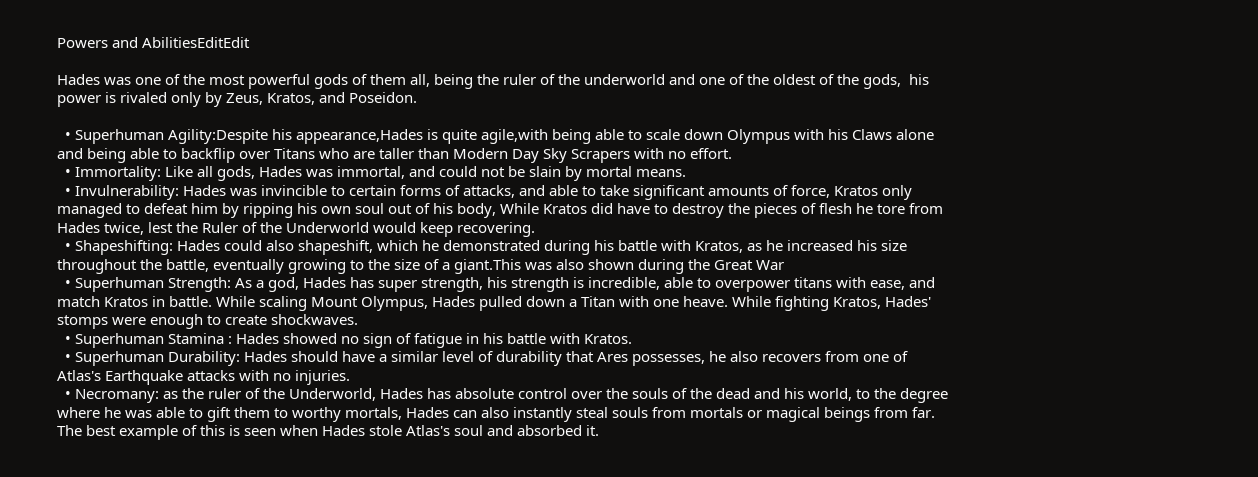Powers and AbilitiesEditEdit

Hades was one of the most powerful gods of them all, being the ruler of the underworld and one of the oldest of the gods,  his power is rivaled only by Zeus, Kratos, and Poseidon.

  • Superhuman Agility:Despite his appearance,Hades is quite agile,with being able to scale down Olympus with his Claws alone and being able to backflip over Titans who are taller than Modern Day Sky Scrapers with no effort.
  • Immortality: Like all gods, Hades was immortal, and could not be slain by mortal means.
  • Invulnerability: Hades was invincible to certain forms of attacks, and able to take significant amounts of force, Kratos only managed to defeat him by ripping his own soul out of his body, While Kratos did have to destroy the pieces of flesh he tore from Hades twice, lest the Ruler of the Underworld would keep recovering.
  • Shapeshifting: Hades could also shapeshift, which he demonstrated during his battle with Kratos, as he increased his size throughout the battle, eventually growing to the size of a giant.This was also shown during the Great War
  • Superhuman Strength: As a god, Hades has super strength, his strength is incredible, able to overpower titans with ease, and match Kratos in battle. While scaling Mount Olympus, Hades pulled down a Titan with one heave. While fighting Kratos, Hades' stomps were enough to create shockwaves.
  • Superhuman Stamina : Hades showed no sign of fatigue in his battle with Kratos.
  • Superhuman Durability: Hades should have a similar level of durability that Ares possesses, he also recovers from one of Atlas's Earthquake attacks with no injuries.
  • Necromany: as the ruler of the Underworld, Hades has absolute control over the souls of the dead and his world, to the degree where he was able to gift them to worthy mortals, Hades can also instantly steal souls from mortals or magical beings from far. The best example of this is seen when Hades stole Atlas's soul and absorbed it.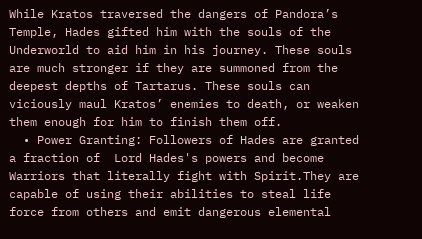While Kratos traversed the dangers of Pandora’s Temple, Hades gifted him with the souls of the Underworld to aid him in his journey. These souls are much stronger if they are summoned from the deepest depths of Tartarus. These souls can viciously maul Kratos’ enemies to death, or weaken them enough for him to finish them off.
  • Power Granting: Followers of Hades are granted a fraction of  Lord Hades's powers and become Warriors that literally fight with Spirit.They are capable of using their abilities to steal life force from others and emit dangerous elemental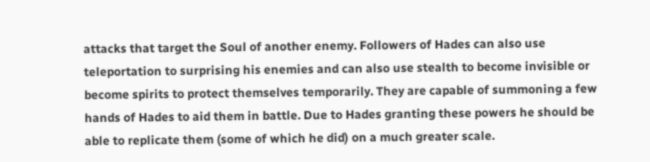attacks that target the Soul of another enemy. Followers of Hades can also use teleportation to surprising his enemies and can also use stealth to become invisible or become spirits to protect themselves temporarily. They are capable of summoning a few hands of Hades to aid them in battle. Due to Hades granting these powers he should be able to replicate them (some of which he did) on a much greater scale.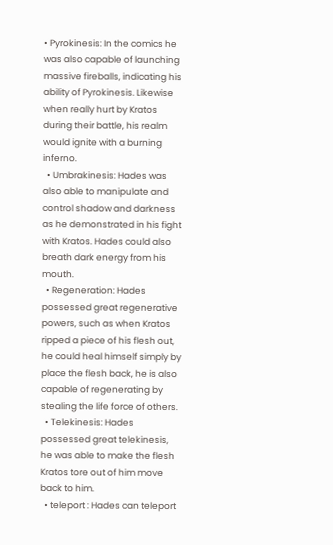• Pyrokinesis: In the comics he was also capable of launching massive fireballs, indicating his ability of Pyrokinesis. Likewise when really hurt by Kratos during their battle, his realm would ignite with a burning inferno.
  • Umbrakinesis: Hades was also able to manipulate and control shadow and darkness as he demonstrated in his fight with Kratos. Hades could also breath dark energy from his mouth.
  • Regeneration: Hades possessed great regenerative powers, such as when Kratos ripped a piece of his flesh out, he could heal himself simply by place the flesh back, he is also capable of regenerating by stealing the life force of others.
  • Telekinesis: Hades possessed great telekinesis, he was able to make the flesh Kratos tore out of him move back to him.
  • teleport : Hades can teleport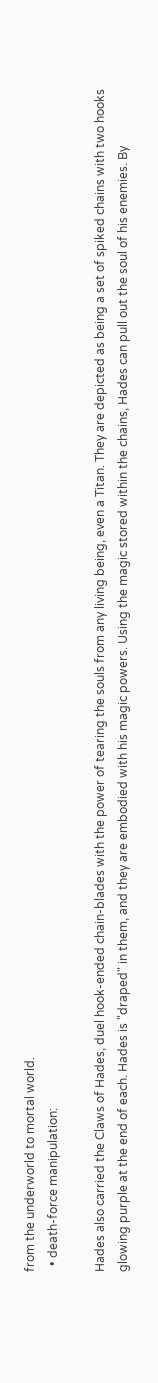from the underworld to mortal world.
  • death-force manipulation:

Hades also carried the Claws of Hades, duel hook-ended chain-blades with the power of tearing the souls from any living being, even a Titan. They are depicted as being a set of spiked chains with two hooks glowing purple at the end of each. Hades is "draped" in them, and they are embodied with his magic powers. Using the magic stored within the chains, Hades can pull out the soul of his enemies. By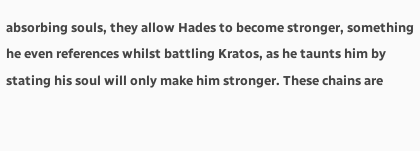absorbing souls, they allow Hades to become stronger, something he even references whilst battling Kratos, as he taunts him by stating his soul will only make him stronger. These chains are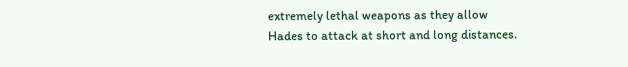extremely lethal weapons as they allow Hades to attack at short and long distances.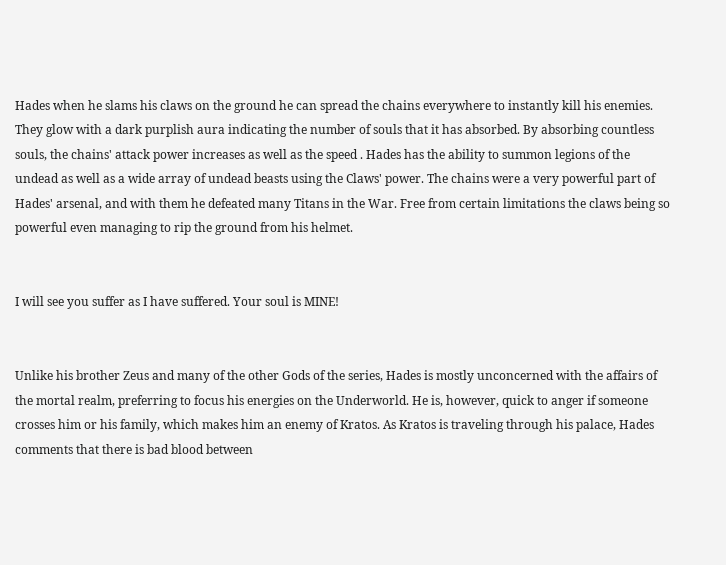Hades when he slams his claws on the ground he can spread the chains everywhere to instantly kill his enemies. They glow with a dark purplish aura indicating the number of souls that it has absorbed. By absorbing countless souls, the chains' attack power increases as well as the speed . Hades has the ability to summon legions of the undead as well as a wide array of undead beasts using the Claws' power. The chains were a very powerful part of Hades' arsenal, and with them he defeated many Titans in the War. Free from certain limitations the claws being so powerful even managing to rip the ground from his helmet.


I will see you suffer as I have suffered. Your soul is MINE!


Unlike his brother Zeus and many of the other Gods of the series, Hades is mostly unconcerned with the affairs of the mortal realm, preferring to focus his energies on the Underworld. He is, however, quick to anger if someone crosses him or his family, which makes him an enemy of Kratos. As Kratos is traveling through his palace, Hades comments that there is bad blood between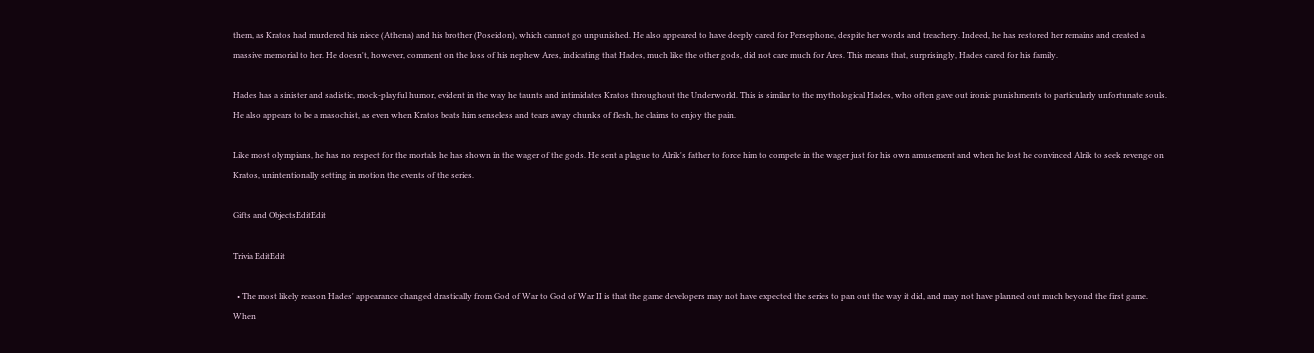them, as Kratos had murdered his niece (Athena) and his brother (Poseidon), which cannot go unpunished. He also appeared to have deeply cared for Persephone, despite her words and treachery. Indeed, he has restored her remains and created a massive memorial to her. He doesn't, however, comment on the loss of his nephew Ares, indicating that Hades, much like the other gods, did not care much for Ares. This means that, surprisingly, Hades cared for his family.

Hades has a sinister and sadistic, mock-playful humor, evident in the way he taunts and intimidates Kratos throughout the Underworld. This is similar to the mythological Hades, who often gave out ironic punishments to particularly unfortunate souls. He also appears to be a masochist, as even when Kratos beats him senseless and tears away chunks of flesh, he claims to enjoy the pain.

Like most olympians, he has no respect for the mortals he has shown in the wager of the gods. He sent a plague to Alrik's father to force him to compete in the wager just for his own amusement and when he lost he convinced Alrik to seek revenge on Kratos, unintentionally setting in motion the events of the series.

Gifts and ObjectsEditEdit

Trivia EditEdit

  • The most likely reason Hades' appearance changed drastically from God of War to God of War II is that the game developers may not have expected the series to pan out the way it did, and may not have planned out much beyond the first game. When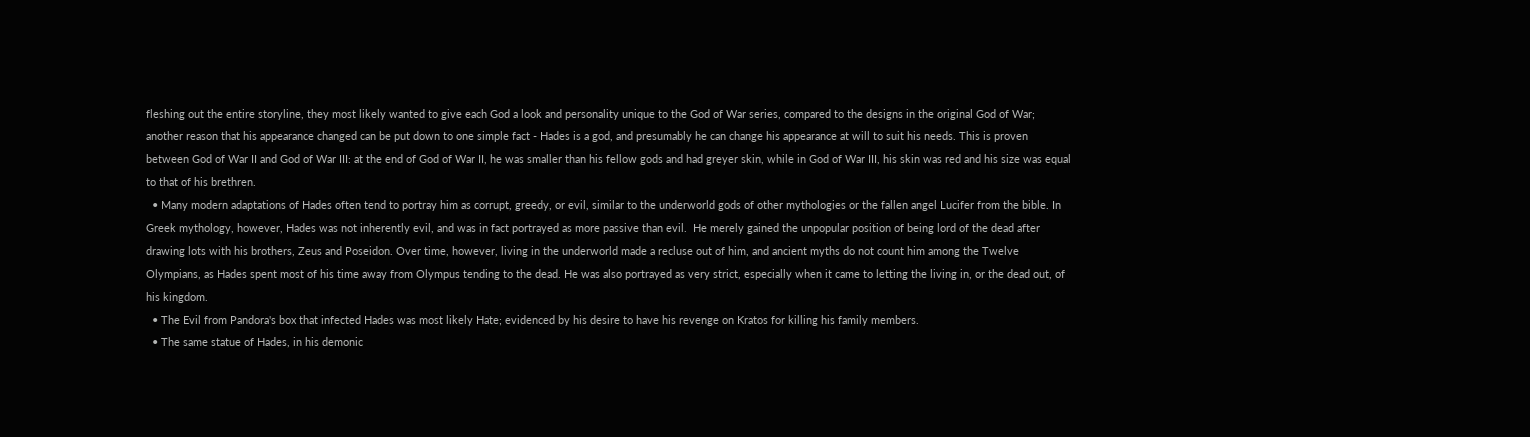fleshing out the entire storyline, they most likely wanted to give each God a look and personality unique to the God of War series, compared to the designs in the original God of War; another reason that his appearance changed can be put down to one simple fact - Hades is a god, and presumably he can change his appearance at will to suit his needs. This is proven between God of War II and God of War III: at the end of God of War II, he was smaller than his fellow gods and had greyer skin, while in God of War III, his skin was red and his size was equal to that of his brethren.
  • Many modern adaptations of Hades often tend to portray him as corrupt, greedy, or evil, similar to the underworld gods of other mythologies or the fallen angel Lucifer from the bible. In Greek mythology, however, Hades was not inherently evil, and was in fact portrayed as more passive than evil.  He merely gained the unpopular position of being lord of the dead after drawing lots with his brothers, Zeus and Poseidon. Over time, however, living in the underworld made a recluse out of him, and ancient myths do not count him among the Twelve Olympians, as Hades spent most of his time away from Olympus tending to the dead. He was also portrayed as very strict, especially when it came to letting the living in, or the dead out, of his kingdom.
  • The Evil from Pandora's box that infected Hades was most likely Hate; evidenced by his desire to have his revenge on Kratos for killing his family members.
  • The same statue of Hades, in his demonic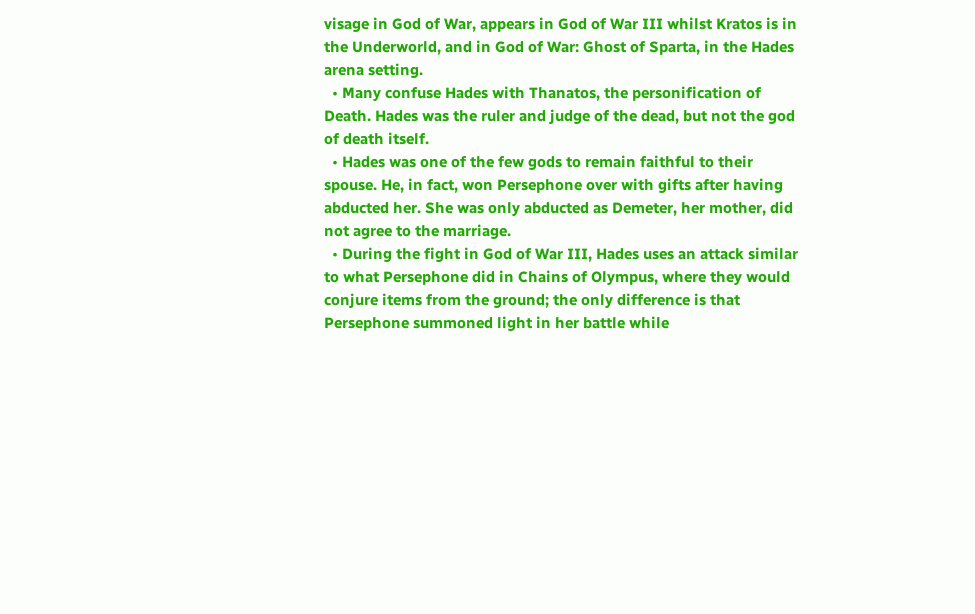visage in God of War, appears in God of War III whilst Kratos is in the Underworld, and in God of War: Ghost of Sparta, in the Hades arena setting.
  • Many confuse Hades with Thanatos, the personification of Death. Hades was the ruler and judge of the dead, but not the god of death itself.
  • Hades was one of the few gods to remain faithful to their spouse. He, in fact, won Persephone over with gifts after having abducted her. She was only abducted as Demeter, her mother, did not agree to the marriage.
  • During the fight in God of War III, Hades uses an attack similar to what Persephone did in Chains of Olympus, where they would conjure items from the ground; the only difference is that Persephone summoned light in her battle while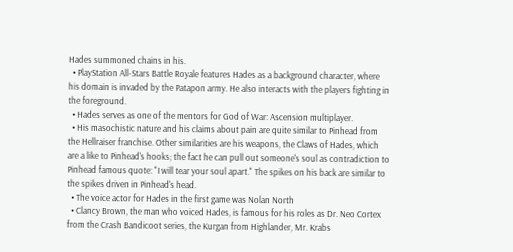Hades summoned chains in his.
  • PlayStation All-Stars Battle Royale features Hades as a background character, where his domain is invaded by the Patapon army. He also interacts with the players fighting in the foreground.
  • Hades serves as one of the mentors for God of War: Ascension multiplayer.
  • His masochistic nature and his claims about pain are quite similar to Pinhead from the Hellraiser franchise. Other similarities are his weapons, the Claws of Hades, which are a like to Pinhead's hooks; the fact he can pull out someone's soul as contradiction to Pinhead famous quote: "I will tear your soul apart." The spikes on his back are similar to the spikes driven in Pinhead's head.
  • The voice actor for Hades in the first game was Nolan North
  • Clancy Brown, the man who voiced Hades, is famous for his roles as Dr. Neo Cortex from the Crash Bandicoot series, the Kurgan from Highlander, Mr. Krabs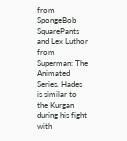from SpongeBob SquarePants and Lex Luthor from Superman: The Animated Series. Hades is similar to the Kurgan during his fight with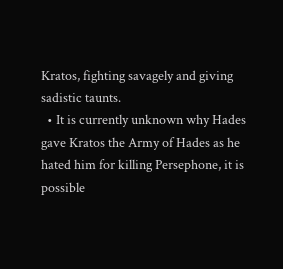Kratos, fighting savagely and giving sadistic taunts.
  • It is currently unknown why Hades gave Kratos the Army of Hades as he hated him for killing Persephone, it is possible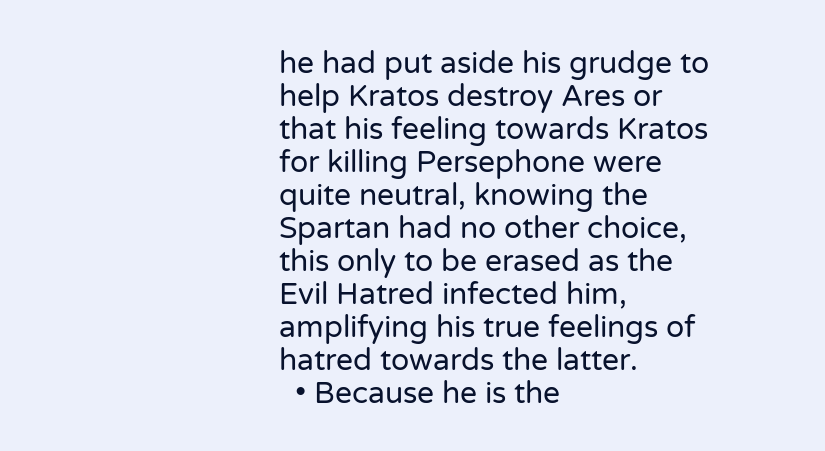he had put aside his grudge to help Kratos destroy Ares or that his feeling towards Kratos for killing Persephone were quite neutral, knowing the Spartan had no other choice, this only to be erased as the Evil Hatred infected him, amplifying his true feelings of hatred towards the latter.
  • Because he is the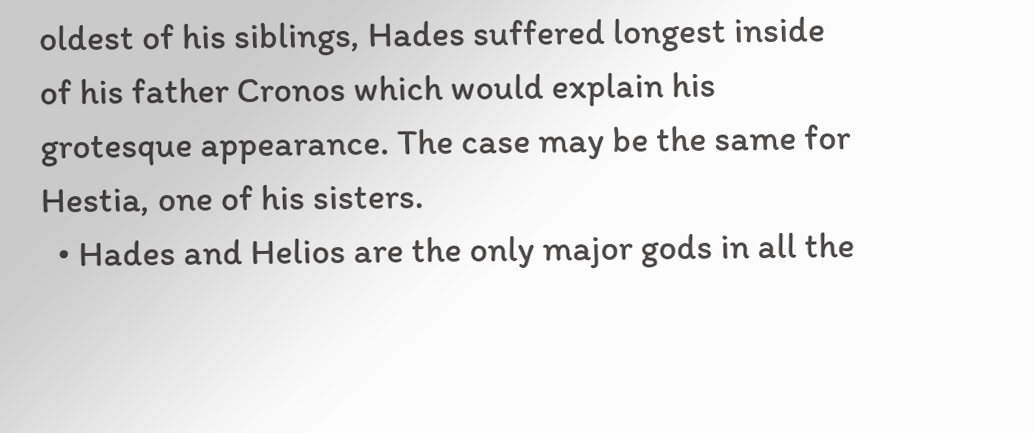oldest of his siblings, Hades suffered longest inside of his father Cronos which would explain his grotesque appearance. The case may be the same for Hestia, one of his sisters.
  • Hades and Helios are the only major gods in all the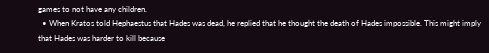games to not have any children.
  • When Kratos told Hephaestus that Hades was dead, he replied that he thought the death of Hades impossible. This might imply that Hades was harder to kill because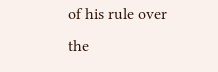of his rule over the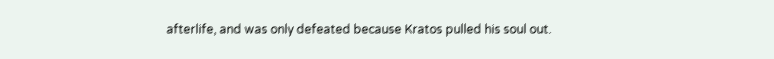afterlife, and was only defeated because Kratos pulled his soul out.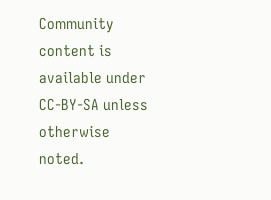Community content is available under CC-BY-SA unless otherwise noted.